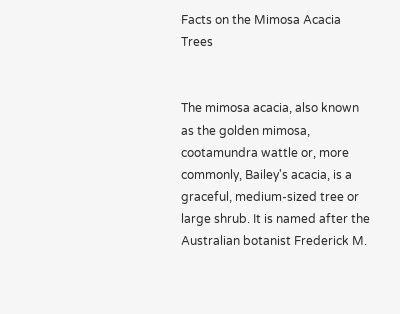Facts on the Mimosa Acacia Trees


The mimosa acacia, also known as the golden mimosa, cootamundra wattle or, more commonly, Bailey's acacia, is a graceful, medium-sized tree or large shrub. It is named after the Australian botanist Frederick M.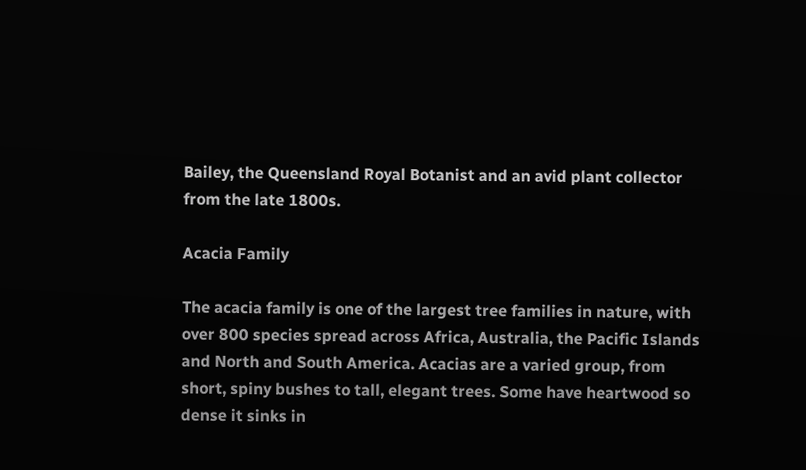Bailey, the Queensland Royal Botanist and an avid plant collector from the late 1800s.

Acacia Family

The acacia family is one of the largest tree families in nature, with over 800 species spread across Africa, Australia, the Pacific Islands and North and South America. Acacias are a varied group, from short, spiny bushes to tall, elegant trees. Some have heartwood so dense it sinks in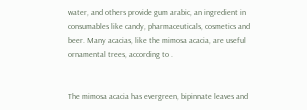water, and others provide gum arabic, an ingredient in consumables like candy, pharmaceuticals, cosmetics and beer. Many acacias, like the mimosa acacia, are useful ornamental trees, according to .


The mimosa acacia has evergreen, bipinnate leaves and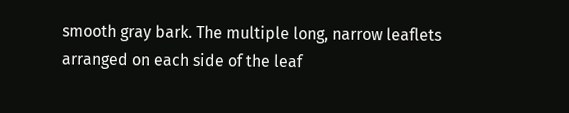smooth gray bark. The multiple long, narrow leaflets arranged on each side of the leaf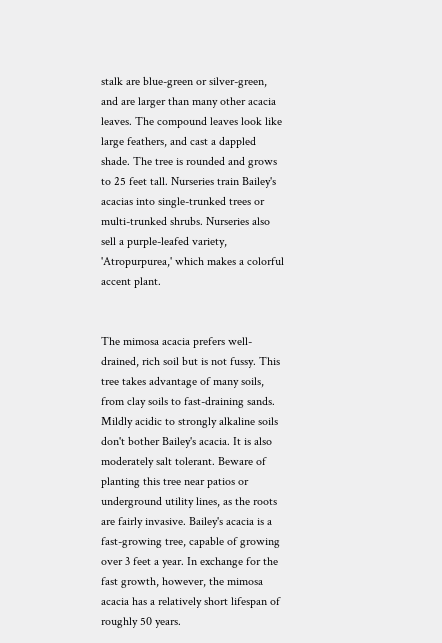stalk are blue-green or silver-green, and are larger than many other acacia leaves. The compound leaves look like large feathers, and cast a dappled shade. The tree is rounded and grows to 25 feet tall. Nurseries train Bailey's acacias into single-trunked trees or multi-trunked shrubs. Nurseries also sell a purple-leafed variety, 'Atropurpurea,' which makes a colorful accent plant.


The mimosa acacia prefers well-drained, rich soil but is not fussy. This tree takes advantage of many soils, from clay soils to fast-draining sands. Mildly acidic to strongly alkaline soils don't bother Bailey's acacia. It is also moderately salt tolerant. Beware of planting this tree near patios or underground utility lines, as the roots are fairly invasive. Bailey's acacia is a fast-growing tree, capable of growing over 3 feet a year. In exchange for the fast growth, however, the mimosa acacia has a relatively short lifespan of roughly 50 years.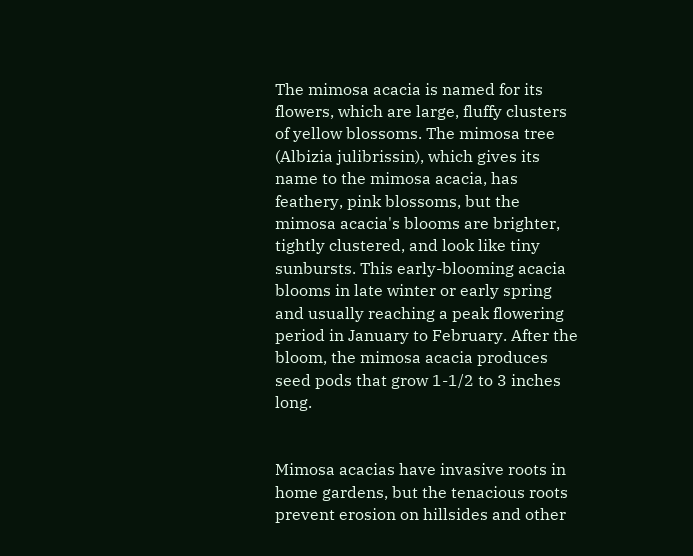The mimosa acacia is named for its flowers, which are large, fluffy clusters of yellow blossoms. The mimosa tree (Albizia julibrissin), which gives its name to the mimosa acacia, has feathery, pink blossoms, but the mimosa acacia's blooms are brighter, tightly clustered, and look like tiny sunbursts. This early-blooming acacia blooms in late winter or early spring and usually reaching a peak flowering period in January to February. After the bloom, the mimosa acacia produces seed pods that grow 1-1/2 to 3 inches long.


Mimosa acacias have invasive roots in home gardens, but the tenacious roots prevent erosion on hillsides and other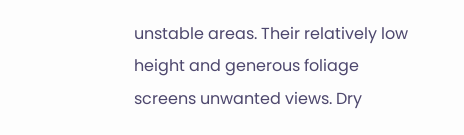unstable areas. Their relatively low height and generous foliage screens unwanted views. Dry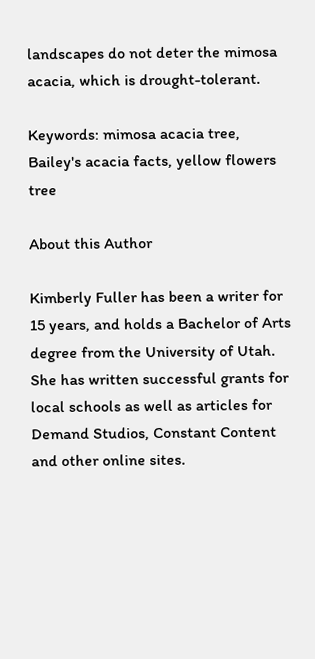landscapes do not deter the mimosa acacia, which is drought-tolerant.

Keywords: mimosa acacia tree, Bailey's acacia facts, yellow flowers tree

About this Author

Kimberly Fuller has been a writer for 15 years, and holds a Bachelor of Arts degree from the University of Utah. She has written successful grants for local schools as well as articles for Demand Studios, Constant Content and other online sites.